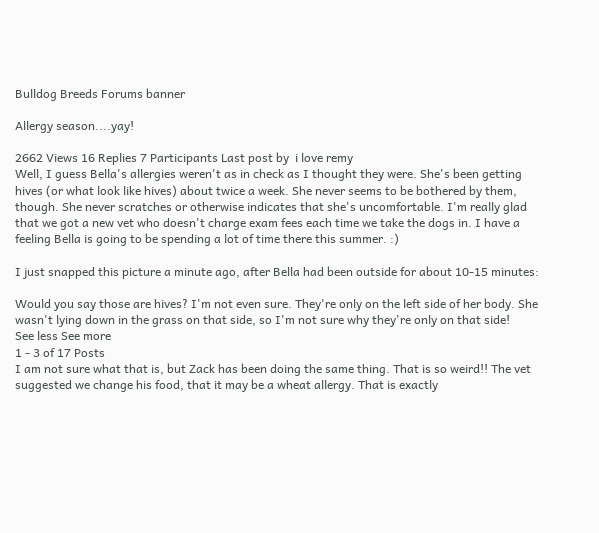Bulldog Breeds Forums banner

Allergy season....yay!

2662 Views 16 Replies 7 Participants Last post by  i love remy
Well, I guess Bella's allergies weren't as in check as I thought they were. She's been getting hives (or what look like hives) about twice a week. She never seems to be bothered by them, though. She never scratches or otherwise indicates that she's uncomfortable. I'm really glad that we got a new vet who doesn't charge exam fees each time we take the dogs in. I have a feeling Bella is going to be spending a lot of time there this summer. :)

I just snapped this picture a minute ago, after Bella had been outside for about 10-15 minutes:

Would you say those are hives? I'm not even sure. They're only on the left side of her body. She wasn't lying down in the grass on that side, so I'm not sure why they're only on that side!
See less See more
1 - 3 of 17 Posts
I am not sure what that is, but Zack has been doing the same thing. That is so weird!! The vet suggested we change his food, that it may be a wheat allergy. That is exactly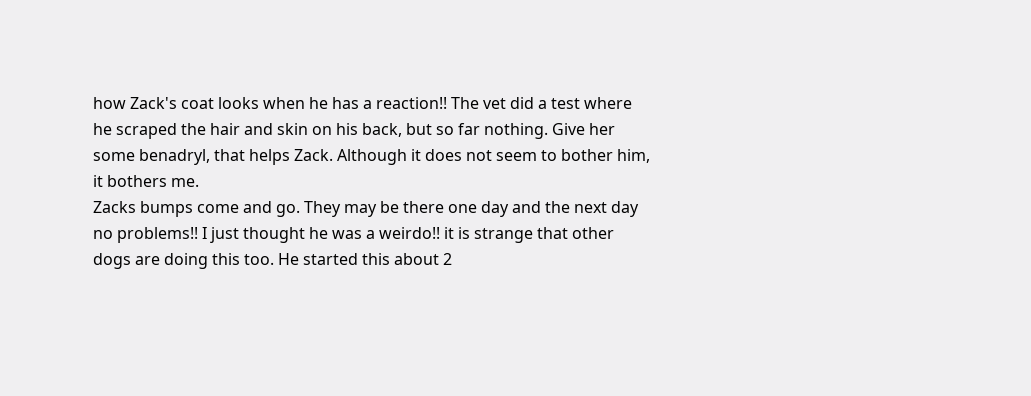how Zack's coat looks when he has a reaction!! The vet did a test where he scraped the hair and skin on his back, but so far nothing. Give her some benadryl, that helps Zack. Although it does not seem to bother him, it bothers me.
Zacks bumps come and go. They may be there one day and the next day no problems!! I just thought he was a weirdo!! it is strange that other dogs are doing this too. He started this about 2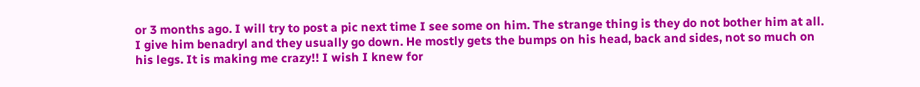or 3 months ago. I will try to post a pic next time I see some on him. The strange thing is they do not bother him at all. I give him benadryl and they usually go down. He mostly gets the bumps on his head, back and sides, not so much on his legs. It is making me crazy!! I wish I knew for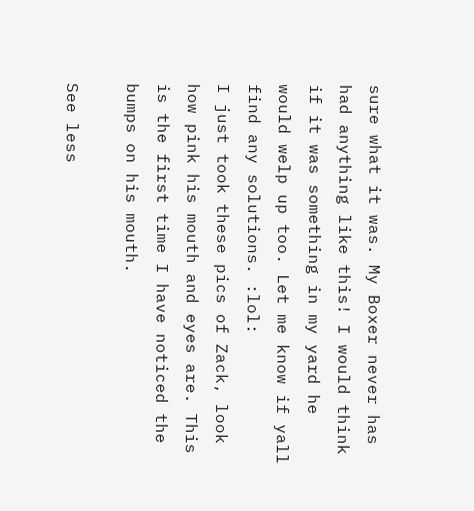sure what it was. My Boxer never has had anything like this! I would think if it was something in my yard he would welp up too. Let me know if yall find any solutions. :lol:
I just took these pics of Zack, look how pink his mouth and eyes are. This is the first time I have noticed the bumps on his mouth.

See less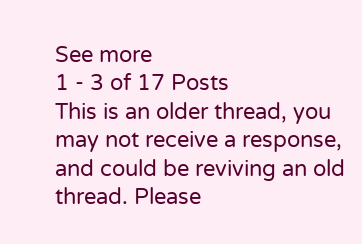See more
1 - 3 of 17 Posts
This is an older thread, you may not receive a response, and could be reviving an old thread. Please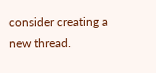consider creating a new thread.